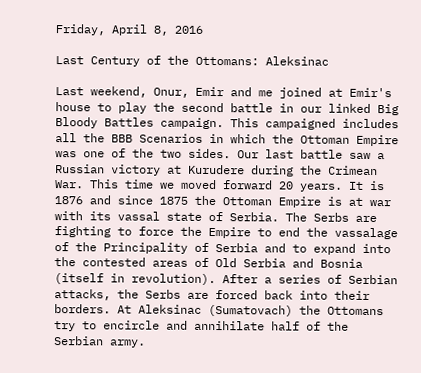Friday, April 8, 2016

Last Century of the Ottomans: Aleksinac

Last weekend, Onur, Emir and me joined at Emir's house to play the second battle in our linked Big Bloody Battles campaign. This campaigned includes all the BBB Scenarios in which the Ottoman Empire was one of the two sides. Our last battle saw a Russian victory at Kurudere during the Crimean War. This time we moved forward 20 years. It is 1876 and since 1875 the Ottoman Empire is at war with its vassal state of Serbia. The Serbs are fighting to force the Empire to end the vassalage of the Principality of Serbia and to expand into the contested areas of Old Serbia and Bosnia (itself in revolution). After a series of Serbian attacks, the Serbs are forced back into their borders. At Aleksinac (Sumatovach) the Ottomans try to encircle and annihilate half of the Serbian army.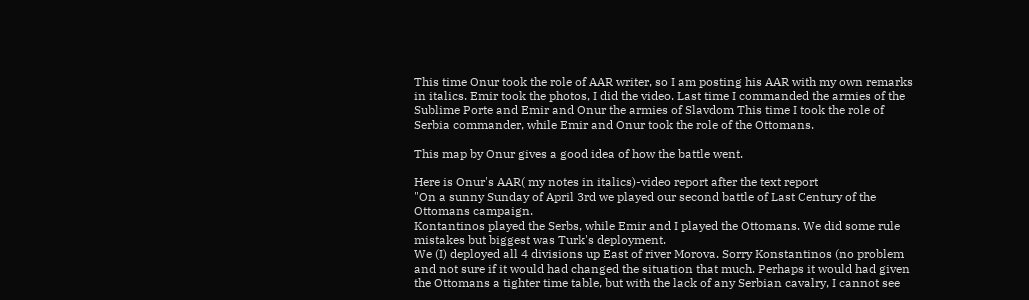This time Onur took the role of AAR writer, so I am posting his AAR with my own remarks in italics. Emir took the photos, I did the video. Last time I commanded the armies of the Sublime Porte and Emir and Onur the armies of Slavdom This time I took the role of Serbia commander, while Emir and Onur took the role of the Ottomans.

This map by Onur gives a good idea of how the battle went.

Here is Onur's AAR( my notes in italics)-video report after the text report
"On a sunny Sunday of April 3rd we played our second battle of Last Century of the Ottomans campaign.
Kontantinos played the Serbs, while Emir and I played the Ottomans. We did some rule mistakes but biggest was Turk's deployment.
We (I) deployed all 4 divisions up East of river Morova. Sorry Konstantinos (no problem and not sure if it would had changed the situation that much. Perhaps it would had given the Ottomans a tighter time table, but with the lack of any Serbian cavalry, I cannot see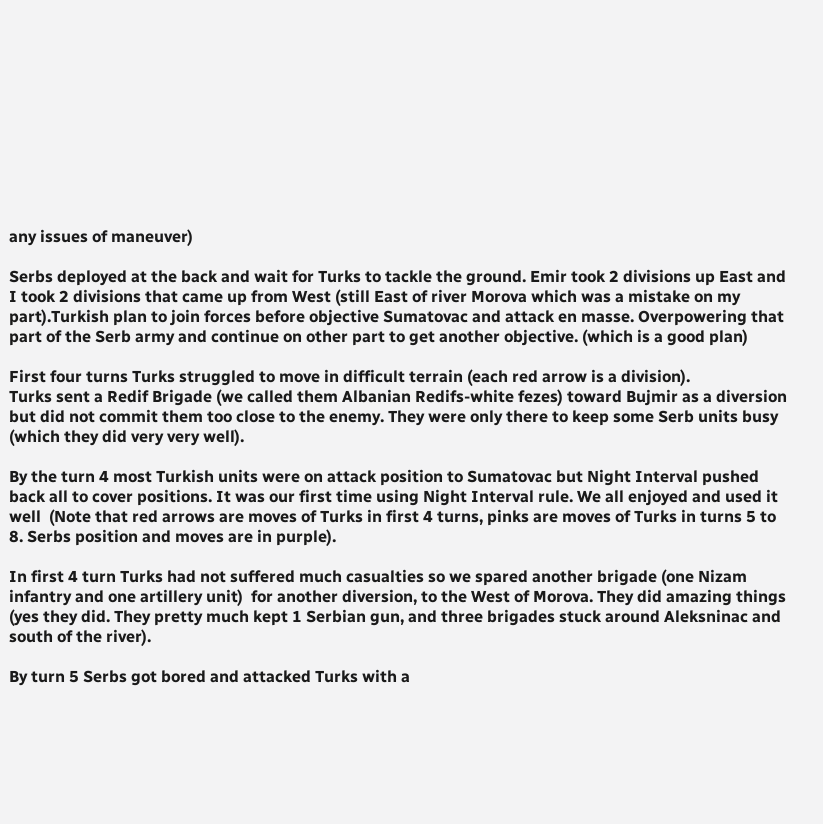any issues of maneuver)

Serbs deployed at the back and wait for Turks to tackle the ground. Emir took 2 divisions up East and I took 2 divisions that came up from West (still East of river Morova which was a mistake on my part).Turkish plan to join forces before objective Sumatovac and attack en masse. Overpowering that part of the Serb army and continue on other part to get another objective. (which is a good plan)

First four turns Turks struggled to move in difficult terrain (each red arrow is a division).
Turks sent a Redif Brigade (we called them Albanian Redifs-white fezes) toward Bujmir as a diversion but did not commit them too close to the enemy. They were only there to keep some Serb units busy (which they did very very well).

By the turn 4 most Turkish units were on attack position to Sumatovac but Night Interval pushed back all to cover positions. It was our first time using Night Interval rule. We all enjoyed and used it well  (Note that red arrows are moves of Turks in first 4 turns, pinks are moves of Turks in turns 5 to 8. Serbs position and moves are in purple).

In first 4 turn Turks had not suffered much casualties so we spared another brigade (one Nizam infantry and one artillery unit)  for another diversion, to the West of Morova. They did amazing things (yes they did. They pretty much kept 1 Serbian gun, and three brigades stuck around Aleksninac and south of the river).

By turn 5 Serbs got bored and attacked Turks with a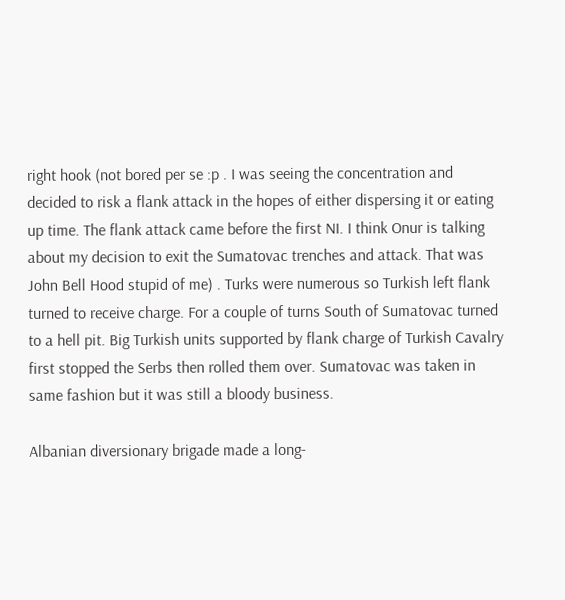right hook (not bored per se :p . I was seeing the concentration and decided to risk a flank attack in the hopes of either dispersing it or eating up time. The flank attack came before the first NI. I think Onur is talking about my decision to exit the Sumatovac trenches and attack. That was John Bell Hood stupid of me) . Turks were numerous so Turkish left flank turned to receive charge. For a couple of turns South of Sumatovac turned to a hell pit. Big Turkish units supported by flank charge of Turkish Cavalry first stopped the Serbs then rolled them over. Sumatovac was taken in same fashion but it was still a bloody business.

Albanian diversionary brigade made a long-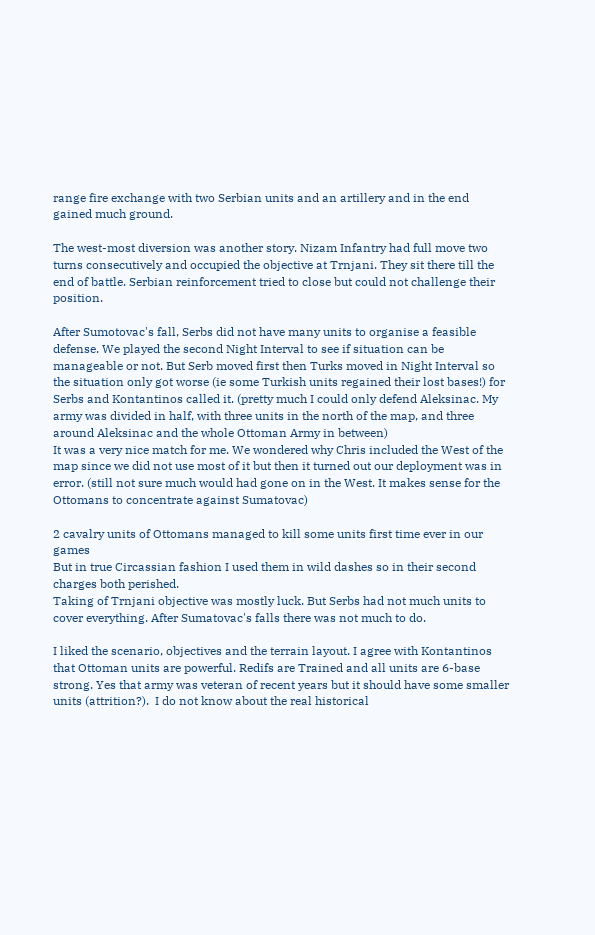range fire exchange with two Serbian units and an artillery and in the end gained much ground.

The west-most diversion was another story. Nizam Infantry had full move two turns consecutively and occupied the objective at Trnjani. They sit there till the end of battle. Serbian reinforcement tried to close but could not challenge their position.

After Sumotovac's fall, Serbs did not have many units to organise a feasible defense. We played the second Night Interval to see if situation can be manageable or not. But Serb moved first then Turks moved in Night Interval so the situation only got worse (ie some Turkish units regained their lost bases!) for Serbs and Kontantinos called it. (pretty much I could only defend Aleksinac. My army was divided in half, with three units in the north of the map, and three around Aleksinac and the whole Ottoman Army in between)
It was a very nice match for me. We wondered why Chris included the West of the map since we did not use most of it but then it turned out our deployment was in error. (still not sure much would had gone on in the West. It makes sense for the Ottomans to concentrate against Sumatovac)

2 cavalry units of Ottomans managed to kill some units first time ever in our games
But in true Circassian fashion I used them in wild dashes so in their second charges both perished.
Taking of Trnjani objective was mostly luck. But Serbs had not much units to cover everything. After Sumatovac's falls there was not much to do.

I liked the scenario, objectives and the terrain layout. I agree with Kontantinos that Ottoman units are powerful. Redifs are Trained and all units are 6-base strong. Yes that army was veteran of recent years but it should have some smaller units (attrition?).  I do not know about the real historical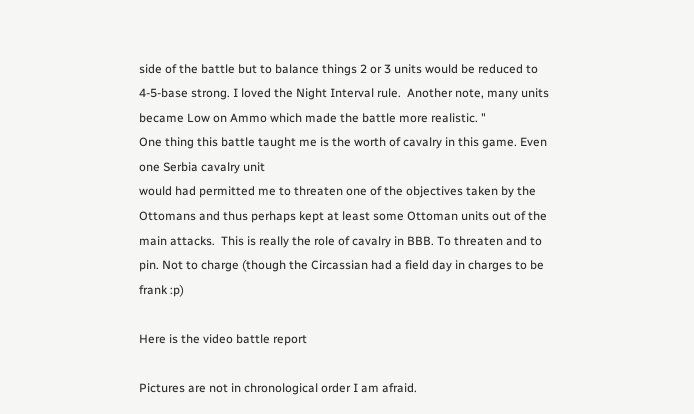side of the battle but to balance things 2 or 3 units would be reduced to 4-5-base strong. I loved the Night Interval rule.  Another note, many units became Low on Ammo which made the battle more realistic. "
One thing this battle taught me is the worth of cavalry in this game. Even one Serbia cavalry unit
would had permitted me to threaten one of the objectives taken by the Ottomans and thus perhaps kept at least some Ottoman units out of the main attacks.  This is really the role of cavalry in BBB. To threaten and to pin. Not to charge (though the Circassian had a field day in charges to be frank :p)

Here is the video battle report

Pictures are not in chronological order I am afraid.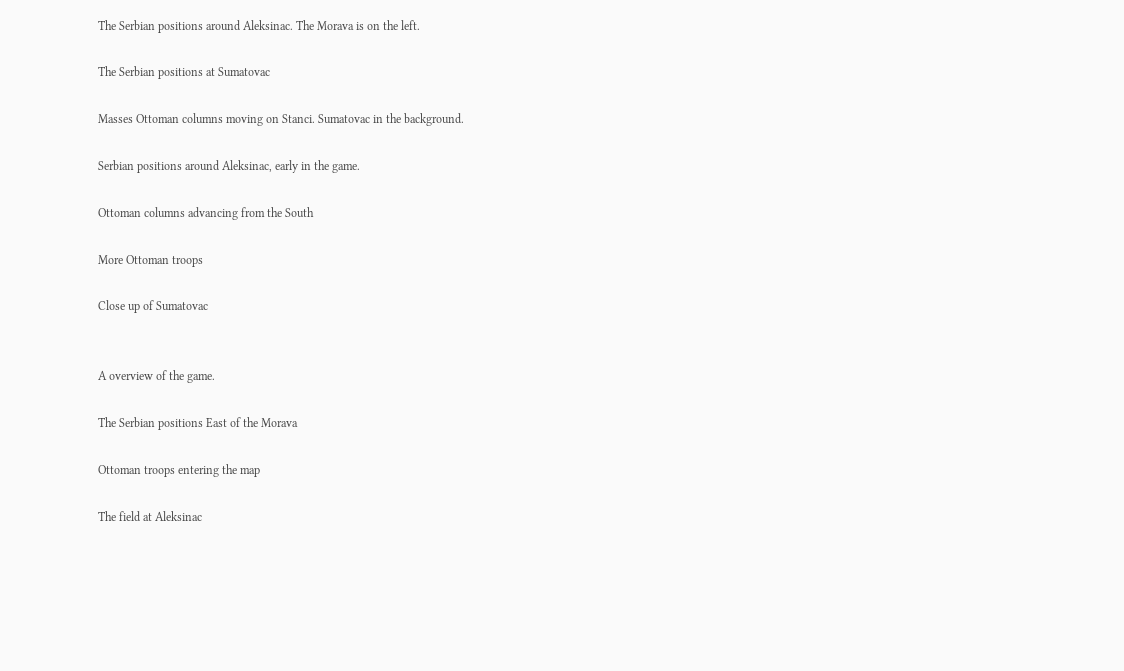The Serbian positions around Aleksinac. The Morava is on the left.

The Serbian positions at Sumatovac

Masses Ottoman columns moving on Stanci. Sumatovac in the background.

Serbian positions around Aleksinac, early in the game.

Ottoman columns advancing from the South

More Ottoman troops

Close up of Sumatovac


A overview of the game.

The Serbian positions East of the Morava

Ottoman troops entering the map

The field at Aleksinac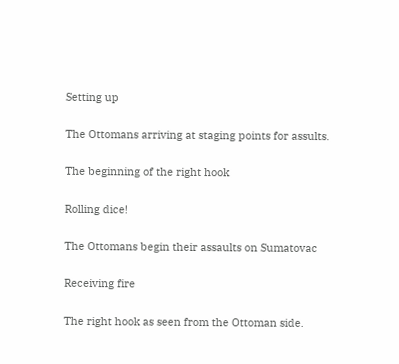Setting up

The Ottomans arriving at staging points for assults.

The beginning of the right hook

Rolling dice!

The Ottomans begin their assaults on Sumatovac

Receiving fire

The right hook as seen from the Ottoman side.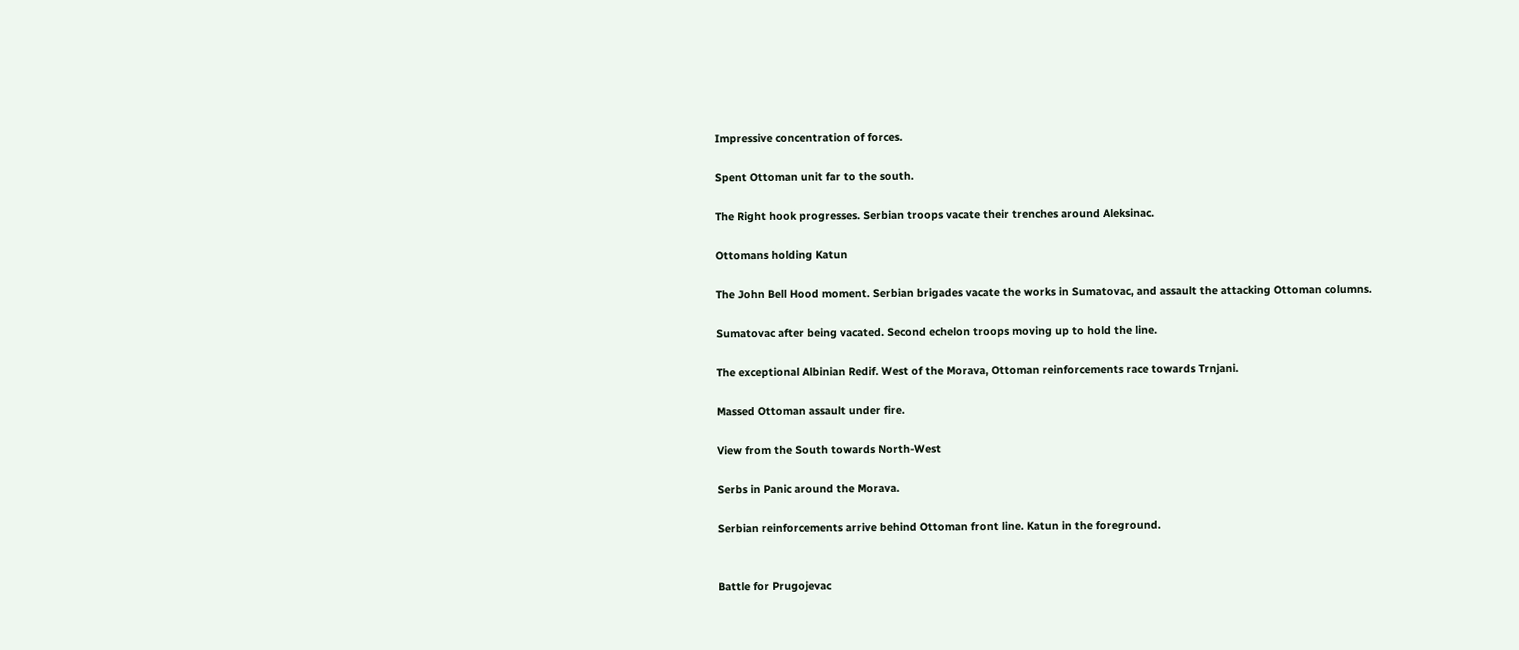Impressive concentration of forces.

Spent Ottoman unit far to the south.

The Right hook progresses. Serbian troops vacate their trenches around Aleksinac.

Ottomans holding Katun

The John Bell Hood moment. Serbian brigades vacate the works in Sumatovac, and assault the attacking Ottoman columns.

Sumatovac after being vacated. Second echelon troops moving up to hold the line.

The exceptional Albinian Redif. West of the Morava, Ottoman reinforcements race towards Trnjani.

Massed Ottoman assault under fire.

View from the South towards North-West

Serbs in Panic around the Morava.

Serbian reinforcements arrive behind Ottoman front line. Katun in the foreground.


Battle for Prugojevac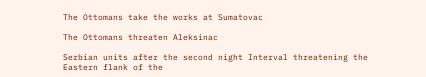The Ottomans take the works at Sumatovac

The Ottomans threaten Aleksinac

Serbian units after the second night Interval threatening the Eastern flank of the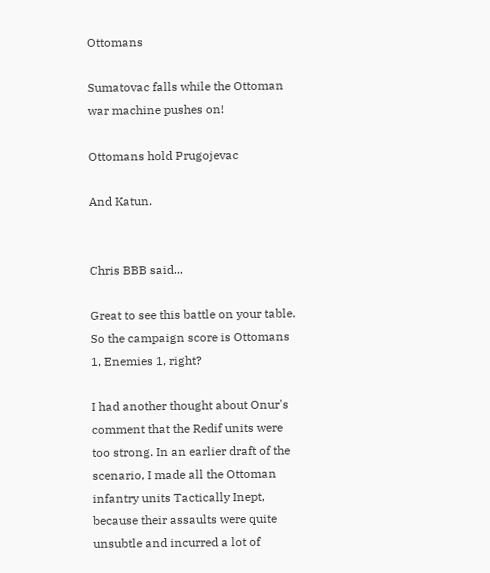Ottomans

Sumatovac falls while the Ottoman war machine pushes on!

Ottomans hold Prugojevac

And Katun.


Chris BBB said...

Great to see this battle on your table. So the campaign score is Ottomans 1, Enemies 1, right?

I had another thought about Onur's comment that the Redif units were too strong. In an earlier draft of the scenario, I made all the Ottoman infantry units Tactically Inept, because their assaults were quite unsubtle and incurred a lot of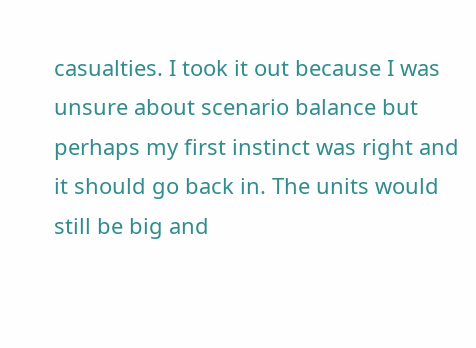casualties. I took it out because I was unsure about scenario balance but perhaps my first instinct was right and it should go back in. The units would still be big and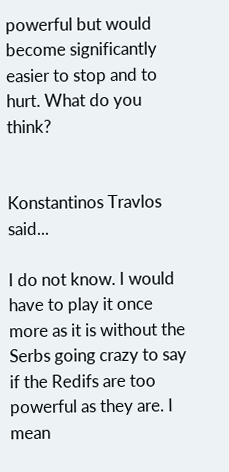powerful but would become significantly easier to stop and to hurt. What do you think?


Konstantinos Travlos said...

I do not know. I would have to play it once more as it is without the Serbs going crazy to say if the Redifs are too powerful as they are. I mean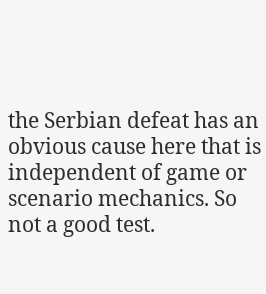the Serbian defeat has an obvious cause here that is independent of game or scenario mechanics. So not a good test.